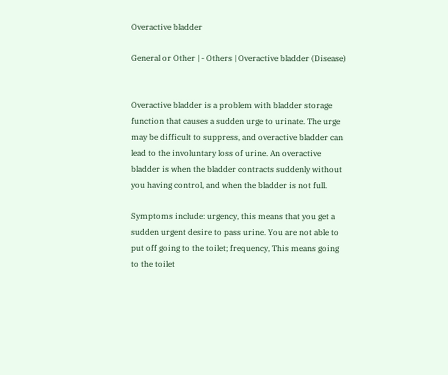Overactive bladder

General or Other | - Others | Overactive bladder (Disease)


Overactive bladder is a problem with bladder storage function that causes a sudden urge to urinate. The urge may be difficult to suppress, and overactive bladder can lead to the involuntary loss of urine. An overactive bladder is when the bladder contracts suddenly without you having control, and when the bladder is not full.

Symptoms include: urgency, this means that you get a sudden urgent desire to pass urine. You are not able to put off going to the toilet; frequency, This means going to the toilet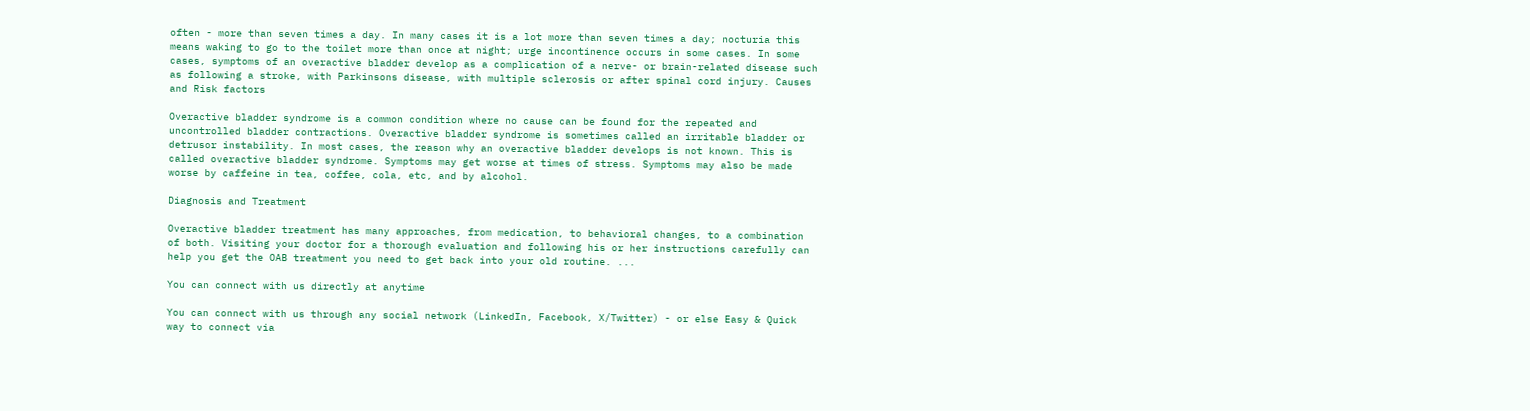often - more than seven times a day. In many cases it is a lot more than seven times a day; nocturia this means waking to go to the toilet more than once at night; urge incontinence occurs in some cases. In some cases, symptoms of an overactive bladder develop as a complication of a nerve- or brain-related disease such as following a stroke, with Parkinsons disease, with multiple sclerosis or after spinal cord injury. Causes and Risk factors

Overactive bladder syndrome is a common condition where no cause can be found for the repeated and uncontrolled bladder contractions. Overactive bladder syndrome is sometimes called an irritable bladder or detrusor instability. In most cases, the reason why an overactive bladder develops is not known. This is called overactive bladder syndrome. Symptoms may get worse at times of stress. Symptoms may also be made worse by caffeine in tea, coffee, cola, etc, and by alcohol.

Diagnosis and Treatment

Overactive bladder treatment has many approaches, from medication, to behavioral changes, to a combination of both. Visiting your doctor for a thorough evaluation and following his or her instructions carefully can help you get the OAB treatment you need to get back into your old routine. ...

You can connect with us directly at anytime

You can connect with us through any social network (LinkedIn, Facebook, X/Twitter) - or else Easy & Quick way to connect via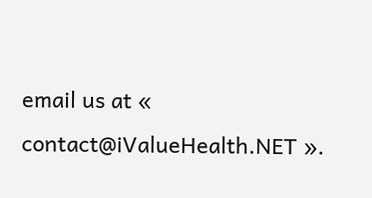email us at « contact@iValueHealth.NET ».